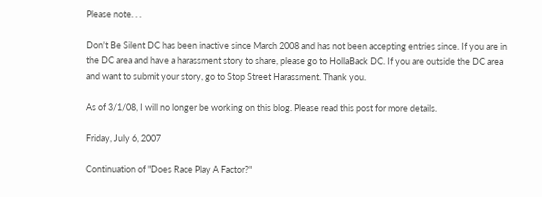Please note. . .

Don't Be Silent DC has been inactive since March 2008 and has not been accepting entries since. If you are in the DC area and have a harassment story to share, please go to HollaBack DC. If you are outside the DC area and want to submit your story, go to Stop Street Harassment. Thank you.

As of 3/1/08, I will no longer be working on this blog. Please read this post for more details.

Friday, July 6, 2007

Continuation of "Does Race Play A Factor?"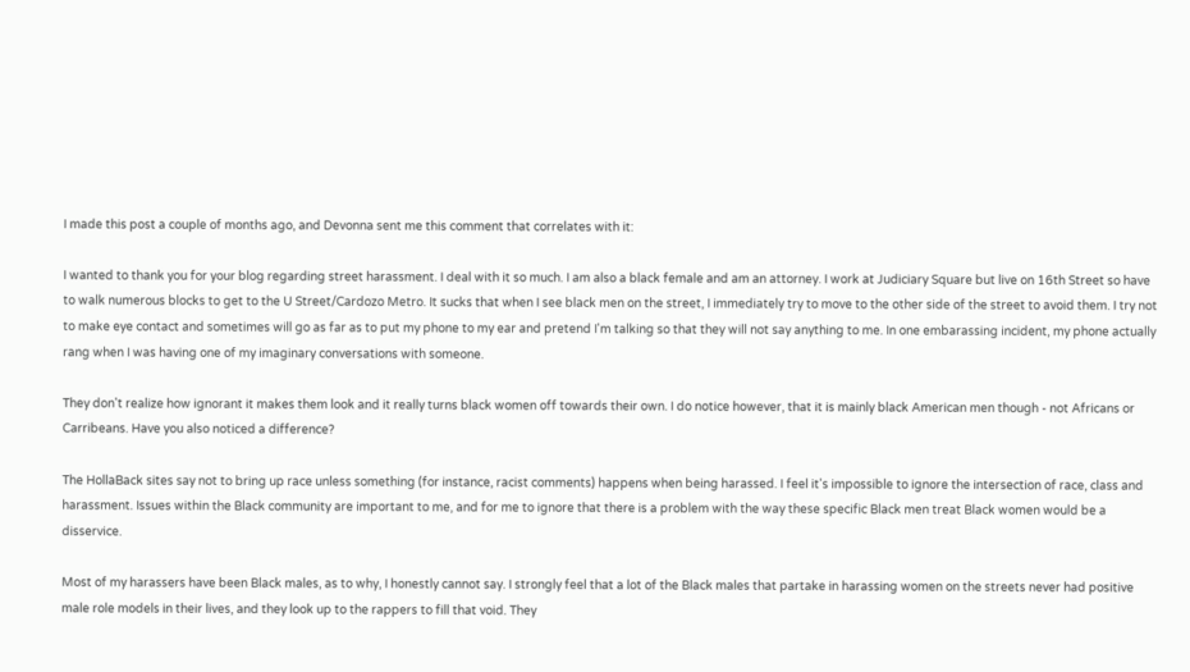I made this post a couple of months ago, and Devonna sent me this comment that correlates with it:

I wanted to thank you for your blog regarding street harassment. I deal with it so much. I am also a black female and am an attorney. I work at Judiciary Square but live on 16th Street so have to walk numerous blocks to get to the U Street/Cardozo Metro. It sucks that when I see black men on the street, I immediately try to move to the other side of the street to avoid them. I try not to make eye contact and sometimes will go as far as to put my phone to my ear and pretend I'm talking so that they will not say anything to me. In one embarassing incident, my phone actually rang when I was having one of my imaginary conversations with someone.

They don't realize how ignorant it makes them look and it really turns black women off towards their own. I do notice however, that it is mainly black American men though - not Africans or Carribeans. Have you also noticed a difference?

The HollaBack sites say not to bring up race unless something (for instance, racist comments) happens when being harassed. I feel it's impossible to ignore the intersection of race, class and harassment. Issues within the Black community are important to me, and for me to ignore that there is a problem with the way these specific Black men treat Black women would be a disservice.

Most of my harassers have been Black males, as to why, I honestly cannot say. I strongly feel that a lot of the Black males that partake in harassing women on the streets never had positive male role models in their lives, and they look up to the rappers to fill that void. They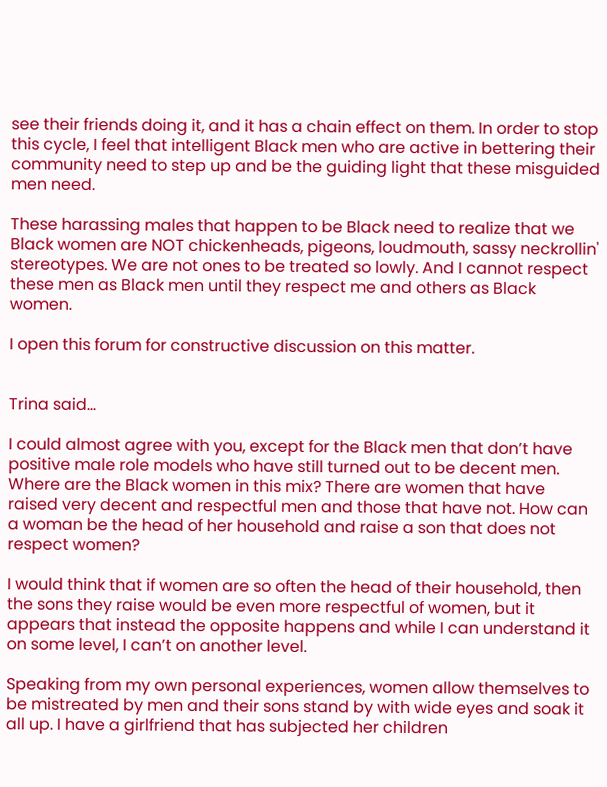see their friends doing it, and it has a chain effect on them. In order to stop this cycle, I feel that intelligent Black men who are active in bettering their community need to step up and be the guiding light that these misguided men need.

These harassing males that happen to be Black need to realize that we Black women are NOT chickenheads, pigeons, loudmouth, sassy neckrollin' stereotypes. We are not ones to be treated so lowly. And I cannot respect these men as Black men until they respect me and others as Black women.

I open this forum for constructive discussion on this matter.


Trina said...

I could almost agree with you, except for the Black men that don’t have positive male role models who have still turned out to be decent men. Where are the Black women in this mix? There are women that have raised very decent and respectful men and those that have not. How can a woman be the head of her household and raise a son that does not respect women?

I would think that if women are so often the head of their household, then the sons they raise would be even more respectful of women, but it appears that instead the opposite happens and while I can understand it on some level, I can’t on another level.

Speaking from my own personal experiences, women allow themselves to be mistreated by men and their sons stand by with wide eyes and soak it all up. I have a girlfriend that has subjected her children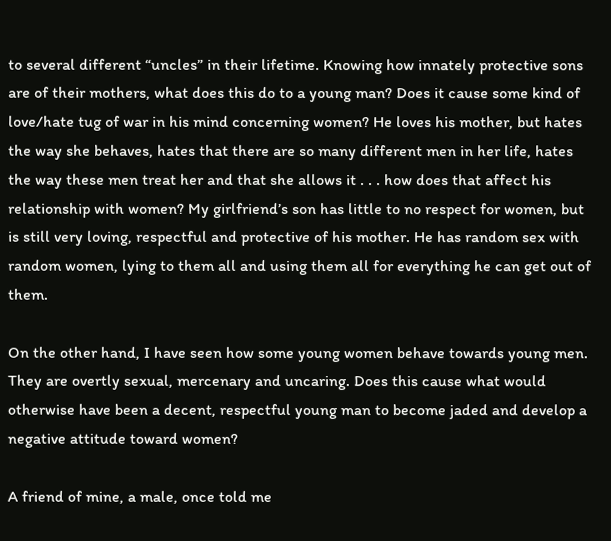to several different “uncles” in their lifetime. Knowing how innately protective sons are of their mothers, what does this do to a young man? Does it cause some kind of love/hate tug of war in his mind concerning women? He loves his mother, but hates the way she behaves, hates that there are so many different men in her life, hates the way these men treat her and that she allows it . . . how does that affect his relationship with women? My girlfriend’s son has little to no respect for women, but is still very loving, respectful and protective of his mother. He has random sex with random women, lying to them all and using them all for everything he can get out of them.

On the other hand, I have seen how some young women behave towards young men. They are overtly sexual, mercenary and uncaring. Does this cause what would otherwise have been a decent, respectful young man to become jaded and develop a negative attitude toward women?

A friend of mine, a male, once told me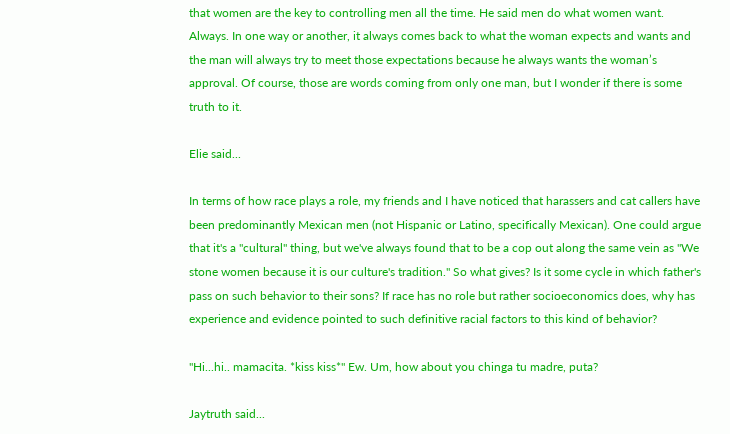that women are the key to controlling men all the time. He said men do what women want. Always. In one way or another, it always comes back to what the woman expects and wants and the man will always try to meet those expectations because he always wants the woman’s approval. Of course, those are words coming from only one man, but I wonder if there is some truth to it.

Elie said...

In terms of how race plays a role, my friends and I have noticed that harassers and cat callers have been predominantly Mexican men (not Hispanic or Latino, specifically Mexican). One could argue that it's a "cultural" thing, but we've always found that to be a cop out along the same vein as "We stone women because it is our culture's tradition." So what gives? Is it some cycle in which father's pass on such behavior to their sons? If race has no role but rather socioeconomics does, why has experience and evidence pointed to such definitive racial factors to this kind of behavior?

"Hi...hi.. mamacita. *kiss kiss*" Ew. Um, how about you chinga tu madre, puta?

Jaytruth said...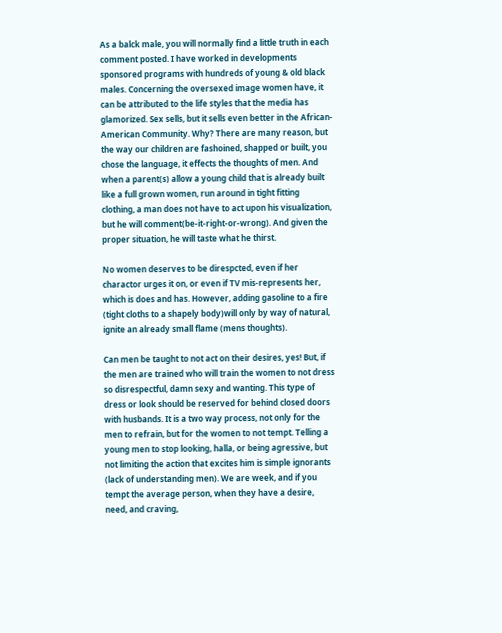As a balck male, you will normally find a little truth in each comment posted. I have worked in developments sponsored programs with hundreds of young & old black males. Concerning the oversexed image women have, it can be attributed to the life styles that the media has glamorized. Sex sells, but it sells even better in the African-American Community. Why? There are many reason, but the way our children are fashoined, shapped or built, you chose the language, it effects the thoughts of men. And when a parent(s) allow a young child that is already built like a full grown women, run around in tight fitting clothing, a man does not have to act upon his visualization, but he will comment(be-it-right-or-wrong). And given the proper situation, he will taste what he thirst.

No women deserves to be direspcted, even if her charactor urges it on, or even if TV mis-represents her, which is does and has. However, adding gasoline to a fire (tight cloths to a shapely body)will only by way of natural, ignite an already small flame (mens thoughts).

Can men be taught to not act on their desires, yes! But, if the men are trained who will train the women to not dress so disrespectful, damn sexy and wanting. This type of dress or look should be reserved for behind closed doors with husbands. It is a two way process, not only for the men to refrain, but for the women to not tempt. Telling a young men to stop looking, halla, or being agressive, but not limiting the action that excites him is simple ignorants (lack of understanding men). We are week, and if you tempt the average person, when they have a desire, need, and craving,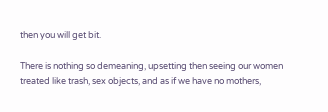then you will get bit.

There is nothing so demeaning, upsetting then seeing our women treated like trash, sex objects, and as if we have no mothers,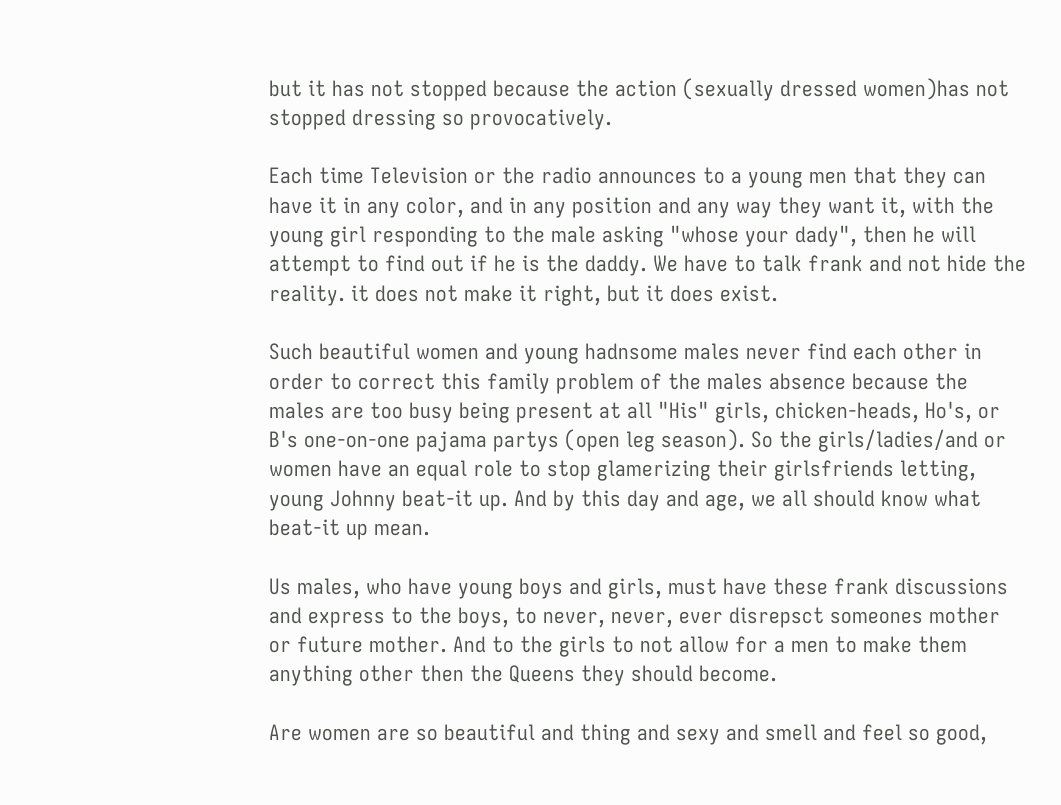but it has not stopped because the action (sexually dressed women)has not stopped dressing so provocatively.

Each time Television or the radio announces to a young men that they can have it in any color, and in any position and any way they want it, with the young girl responding to the male asking "whose your dady", then he will attempt to find out if he is the daddy. We have to talk frank and not hide the reality. it does not make it right, but it does exist.

Such beautiful women and young hadnsome males never find each other in order to correct this family problem of the males absence because the males are too busy being present at all "His" girls, chicken-heads, Ho's, or B's one-on-one pajama partys (open leg season). So the girls/ladies/and or women have an equal role to stop glamerizing their girlsfriends letting, young Johnny beat-it up. And by this day and age, we all should know what beat-it up mean.

Us males, who have young boys and girls, must have these frank discussions and express to the boys, to never, never, ever disrepsct someones mother or future mother. And to the girls to not allow for a men to make them anything other then the Queens they should become.

Are women are so beautiful and thing and sexy and smell and feel so good,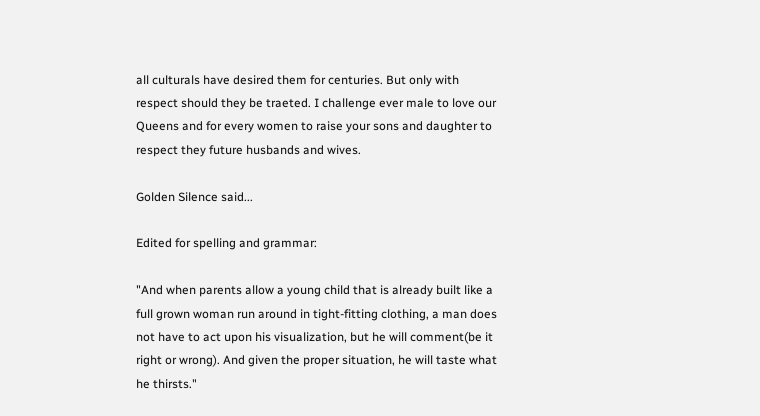all culturals have desired them for centuries. But only with respect should they be traeted. I challenge ever male to love our Queens and for every women to raise your sons and daughter to respect they future husbands and wives.

Golden Silence said...

Edited for spelling and grammar:

"And when parents allow a young child that is already built like a full grown woman run around in tight-fitting clothing, a man does not have to act upon his visualization, but he will comment(be it right or wrong). And given the proper situation, he will taste what he thirsts."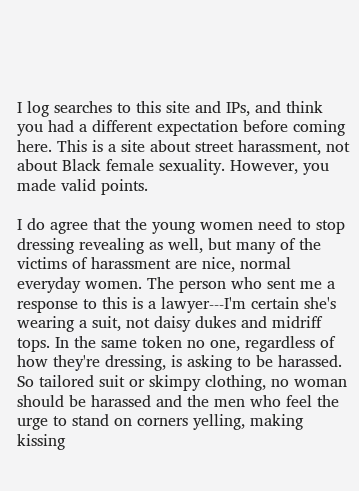I log searches to this site and IPs, and think you had a different expectation before coming here. This is a site about street harassment, not about Black female sexuality. However, you made valid points.

I do agree that the young women need to stop dressing revealing as well, but many of the victims of harassment are nice, normal everyday women. The person who sent me a response to this is a lawyer---I'm certain she's wearing a suit, not daisy dukes and midriff tops. In the same token no one, regardless of how they're dressing, is asking to be harassed. So tailored suit or skimpy clothing, no woman should be harassed and the men who feel the urge to stand on corners yelling, making kissing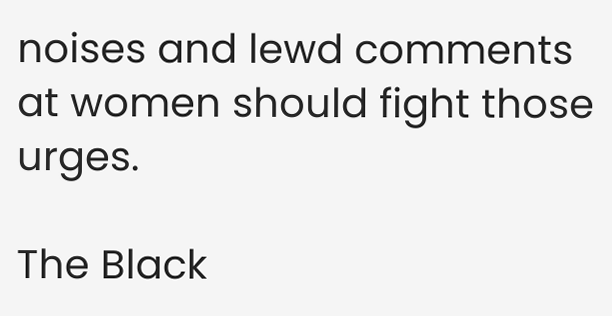noises and lewd comments at women should fight those urges.

The Black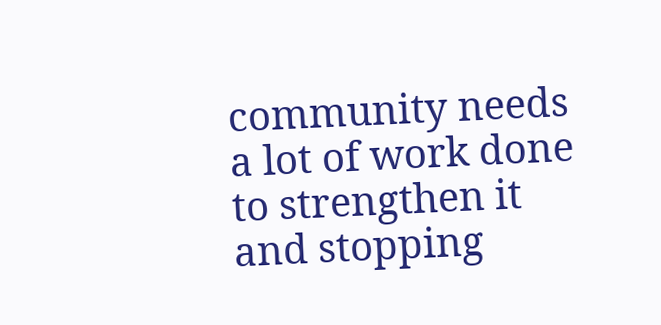community needs a lot of work done to strengthen it and stopping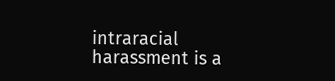intraracial harassment is a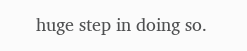huge step in doing so.